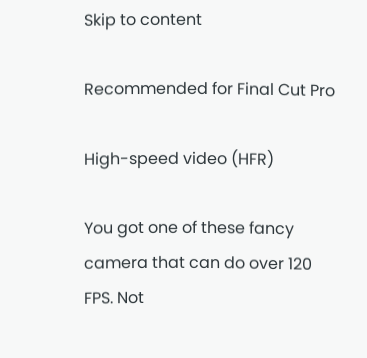Skip to content

Recommended for Final Cut Pro

High-speed video (HFR)

You got one of these fancy camera that can do over 120 FPS. Not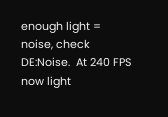enough light = noise, check DE:Noise.  At 240 FPS now light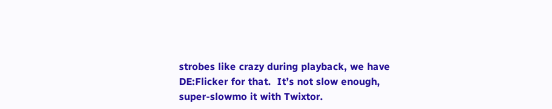strobes like crazy during playback, we have DE:Flicker for that.  It’s not slow enough, super-slowmo it with Twixtor.